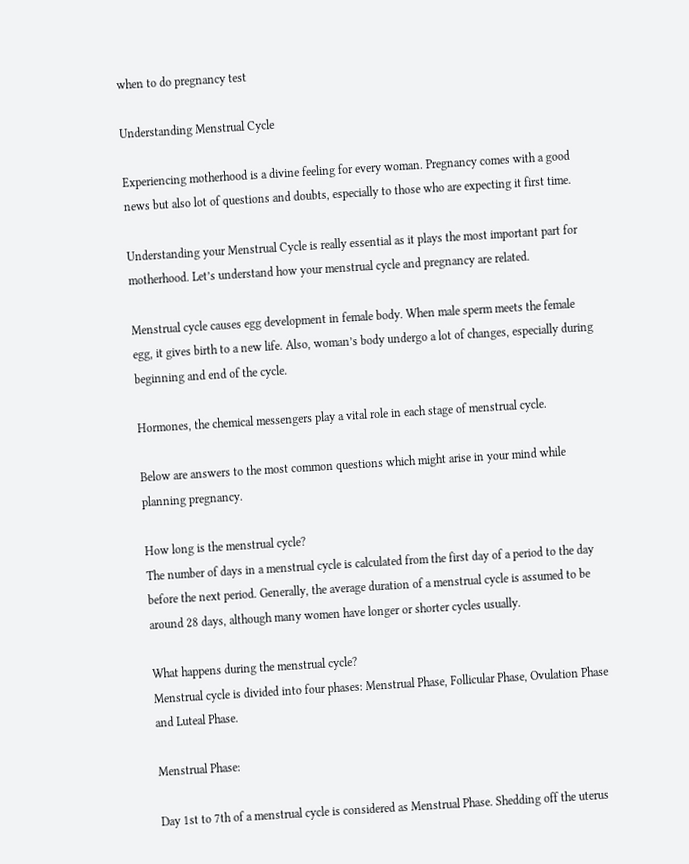when to do pregnancy test

Understanding Menstrual Cycle

Experiencing motherhood is a divine feeling for every woman. Pregnancy comes with a good news but also lot of questions and doubts, especially to those who are expecting it first time.

Understanding your Menstrual Cycle is really essential as it plays the most important part for motherhood. Let’s understand how your menstrual cycle and pregnancy are related.

Menstrual cycle causes egg development in female body. When male sperm meets the female egg, it gives birth to a new life. Also, woman’s body undergo a lot of changes, especially during beginning and end of the cycle.

Hormones, the chemical messengers play a vital role in each stage of menstrual cycle.

Below are answers to the most common questions which might arise in your mind while planning pregnancy.

How long is the menstrual cycle?
The number of days in a menstrual cycle is calculated from the first day of a period to the day before the next period. Generally, the average duration of a menstrual cycle is assumed to be around 28 days, although many women have longer or shorter cycles usually.

What happens during the menstrual cycle?
Menstrual cycle is divided into four phases: Menstrual Phase, Follicular Phase, Ovulation Phase and Luteal Phase.

Menstrual Phase:

Day 1st to 7th of a menstrual cycle is considered as Menstrual Phase. Shedding off the uterus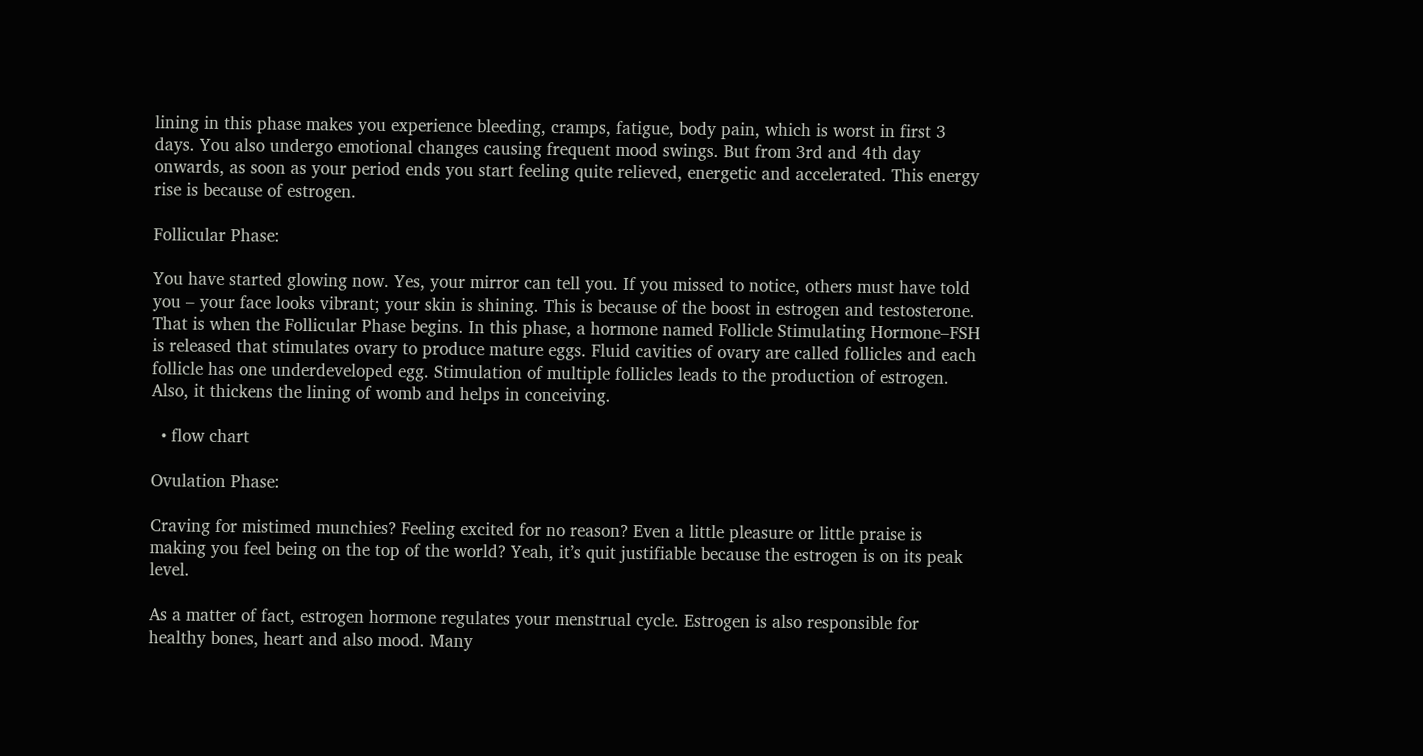lining in this phase makes you experience bleeding, cramps, fatigue, body pain, which is worst in first 3 days. You also undergo emotional changes causing frequent mood swings. But from 3rd and 4th day onwards, as soon as your period ends you start feeling quite relieved, energetic and accelerated. This energy rise is because of estrogen.

Follicular Phase:

You have started glowing now. Yes, your mirror can tell you. If you missed to notice, others must have told you – your face looks vibrant; your skin is shining. This is because of the boost in estrogen and testosterone. That is when the Follicular Phase begins. In this phase, a hormone named Follicle Stimulating Hormone–FSH is released that stimulates ovary to produce mature eggs. Fluid cavities of ovary are called follicles and each follicle has one underdeveloped egg. Stimulation of multiple follicles leads to the production of estrogen. Also, it thickens the lining of womb and helps in conceiving.

  • flow chart

Ovulation Phase:

Craving for mistimed munchies? Feeling excited for no reason? Even a little pleasure or little praise is making you feel being on the top of the world? Yeah, it’s quit justifiable because the estrogen is on its peak level.

As a matter of fact, estrogen hormone regulates your menstrual cycle. Estrogen is also responsible for healthy bones, heart and also mood. Many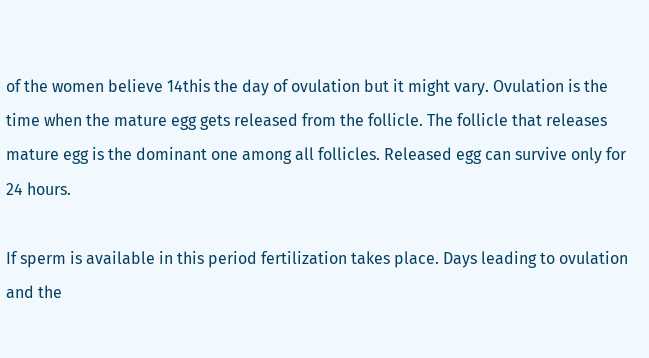of the women believe 14this the day of ovulation but it might vary. Ovulation is the time when the mature egg gets released from the follicle. The follicle that releases mature egg is the dominant one among all follicles. Released egg can survive only for 24 hours.

If sperm is available in this period fertilization takes place. Days leading to ovulation and the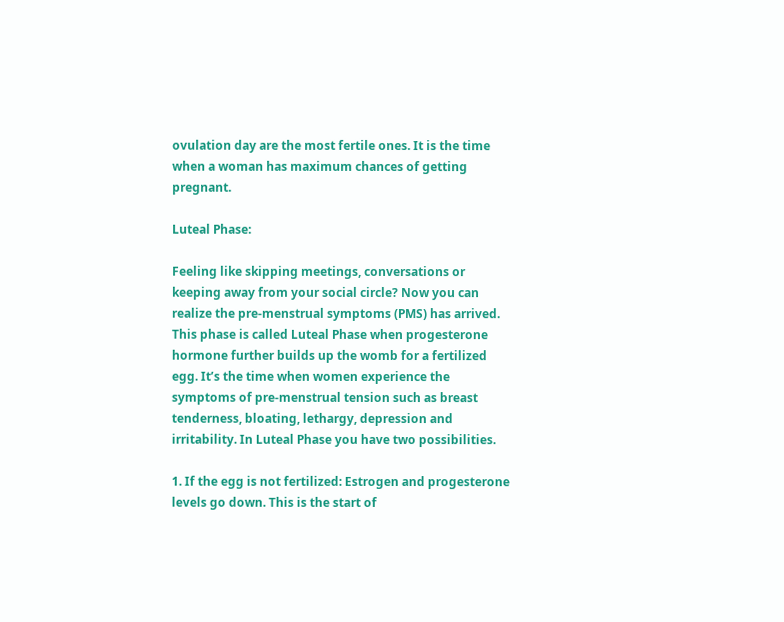ovulation day are the most fertile ones. It is the time when a woman has maximum chances of getting pregnant.

Luteal Phase:

Feeling like skipping meetings, conversations or keeping away from your social circle? Now you can realize the pre-menstrual symptoms (PMS) has arrived. This phase is called Luteal Phase when progesterone hormone further builds up the womb for a fertilized egg. It’s the time when women experience the symptoms of pre-menstrual tension such as breast tenderness, bloating, lethargy, depression and irritability. In Luteal Phase you have two possibilities.

1. If the egg is not fertilized: Estrogen and progesterone levels go down. This is the start of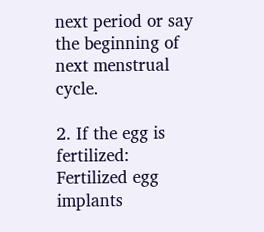next period or say the beginning of next menstrual cycle.

2. If the egg is fertilized: Fertilized egg implants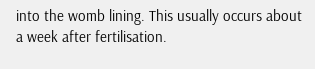into the womb lining. This usually occurs about a week after fertilisation.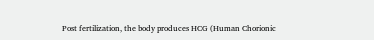Post fertilization, the body produces HCG (Human Chorionic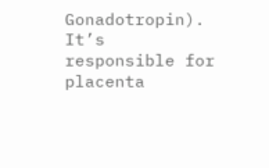Gonadotropin). It’s responsible for placenta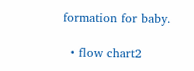formation for baby.

  • flow chart2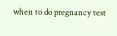when to do pregnancy test